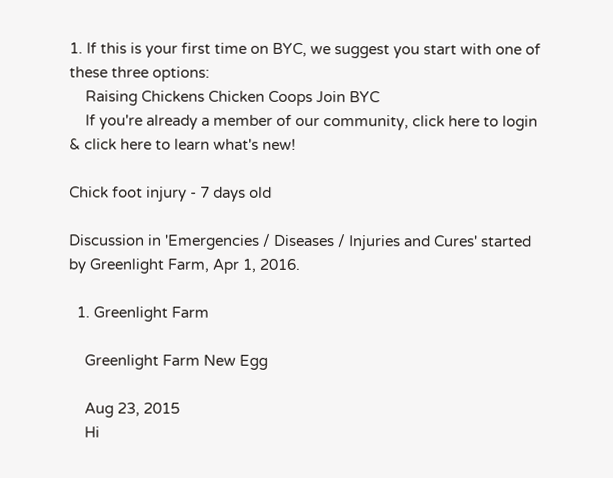1. If this is your first time on BYC, we suggest you start with one of these three options:
    Raising Chickens Chicken Coops Join BYC
    If you're already a member of our community, click here to login & click here to learn what's new!

Chick foot injury - 7 days old

Discussion in 'Emergencies / Diseases / Injuries and Cures' started by Greenlight Farm, Apr 1, 2016.

  1. Greenlight Farm

    Greenlight Farm New Egg

    Aug 23, 2015
    Hi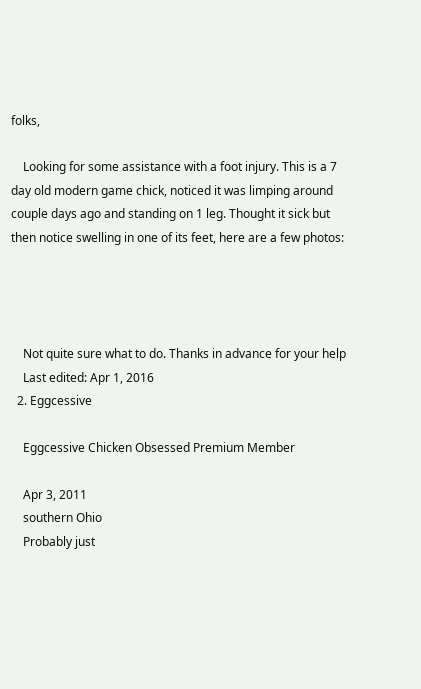folks,

    Looking for some assistance with a foot injury. This is a 7 day old modern game chick, noticed it was limping around couple days ago and standing on 1 leg. Thought it sick but then notice swelling in one of its feet, here are a few photos:




    Not quite sure what to do. Thanks in advance for your help
    Last edited: Apr 1, 2016
  2. Eggcessive

    Eggcessive Chicken Obsessed Premium Member

    Apr 3, 2011
    southern Ohio
    Probably just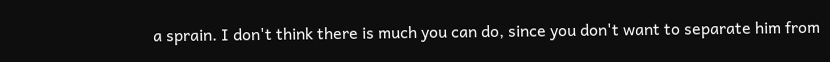a sprain. I don't think there is much you can do, since you don't want to separate him from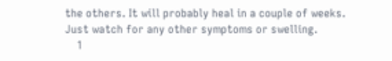the others. It will probably heal in a couple of weeks. Just watch for any other symptoms or swelling.
    1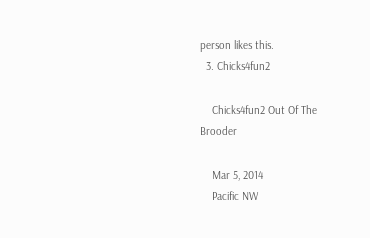person likes this.
  3. Chicks4fun2

    Chicks4fun2 Out Of The Brooder

    Mar 5, 2014
    Pacific NW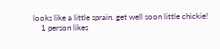looks like a little sprain. get well soon little chickie!
    1 person likes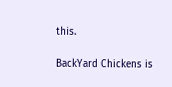this.

BackYard Chickens is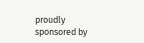proudly sponsored by